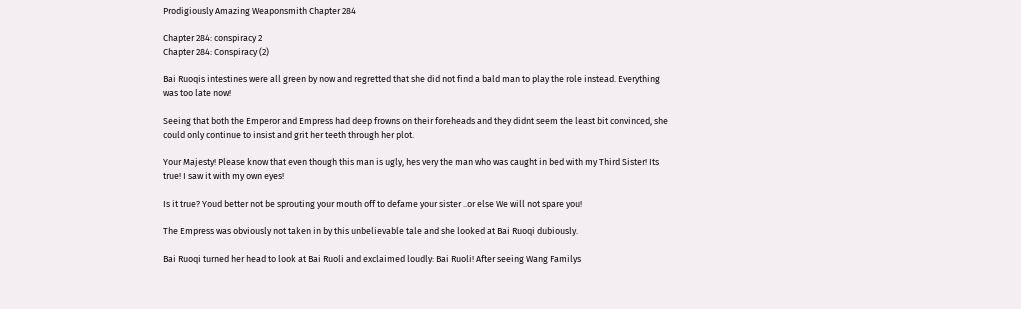Prodigiously Amazing Weaponsmith Chapter 284

Chapter 284: conspiracy 2
Chapter 284: Conspiracy (2)

Bai Ruoqis intestines were all green by now and regretted that she did not find a bald man to play the role instead. Everything was too late now!

Seeing that both the Emperor and Empress had deep frowns on their foreheads and they didnt seem the least bit convinced, she could only continue to insist and grit her teeth through her plot.

Your Majesty! Please know that even though this man is ugly, hes very the man who was caught in bed with my Third Sister! Its true! I saw it with my own eyes!

Is it true? Youd better not be sprouting your mouth off to defame your sister ..or else We will not spare you!

The Empress was obviously not taken in by this unbelievable tale and she looked at Bai Ruoqi dubiously.

Bai Ruoqi turned her head to look at Bai Ruoli and exclaimed loudly: Bai Ruoli! After seeing Wang Familys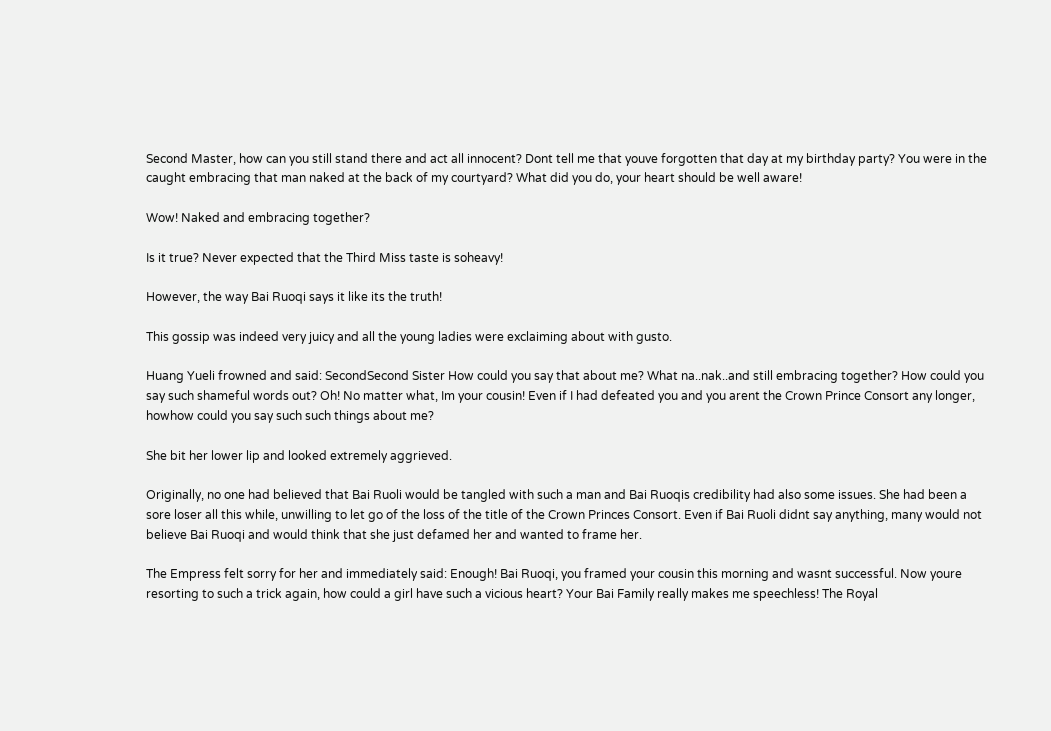Second Master, how can you still stand there and act all innocent? Dont tell me that youve forgotten that day at my birthday party? You were in the caught embracing that man naked at the back of my courtyard? What did you do, your heart should be well aware!

Wow! Naked and embracing together?

Is it true? Never expected that the Third Miss taste is soheavy!

However, the way Bai Ruoqi says it like its the truth!

This gossip was indeed very juicy and all the young ladies were exclaiming about with gusto.

Huang Yueli frowned and said: SecondSecond Sister How could you say that about me? What na..nak..and still embracing together? How could you say such shameful words out? Oh! No matter what, Im your cousin! Even if I had defeated you and you arent the Crown Prince Consort any longer, howhow could you say such such things about me?

She bit her lower lip and looked extremely aggrieved.

Originally, no one had believed that Bai Ruoli would be tangled with such a man and Bai Ruoqis credibility had also some issues. She had been a sore loser all this while, unwilling to let go of the loss of the title of the Crown Princes Consort. Even if Bai Ruoli didnt say anything, many would not believe Bai Ruoqi and would think that she just defamed her and wanted to frame her.

The Empress felt sorry for her and immediately said: Enough! Bai Ruoqi, you framed your cousin this morning and wasnt successful. Now youre resorting to such a trick again, how could a girl have such a vicious heart? Your Bai Family really makes me speechless! The Royal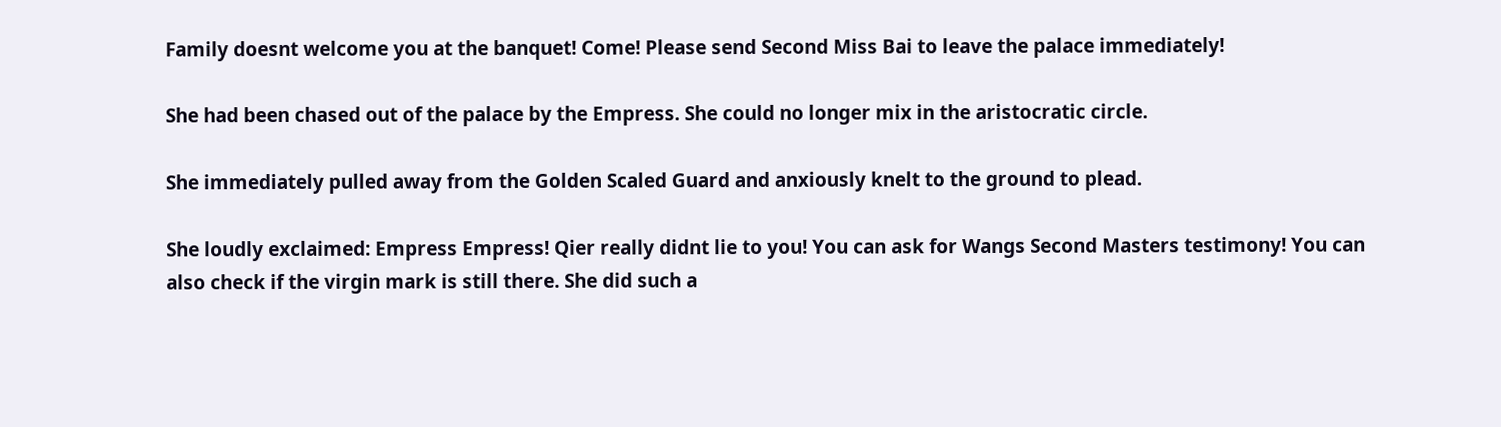Family doesnt welcome you at the banquet! Come! Please send Second Miss Bai to leave the palace immediately!

She had been chased out of the palace by the Empress. She could no longer mix in the aristocratic circle.

She immediately pulled away from the Golden Scaled Guard and anxiously knelt to the ground to plead.

She loudly exclaimed: Empress Empress! Qier really didnt lie to you! You can ask for Wangs Second Masters testimony! You can also check if the virgin mark is still there. She did such a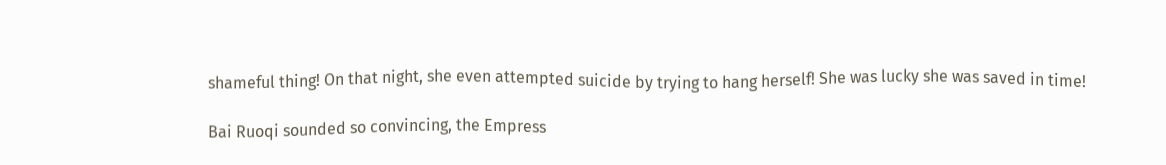shameful thing! On that night, she even attempted suicide by trying to hang herself! She was lucky she was saved in time!

Bai Ruoqi sounded so convincing, the Empress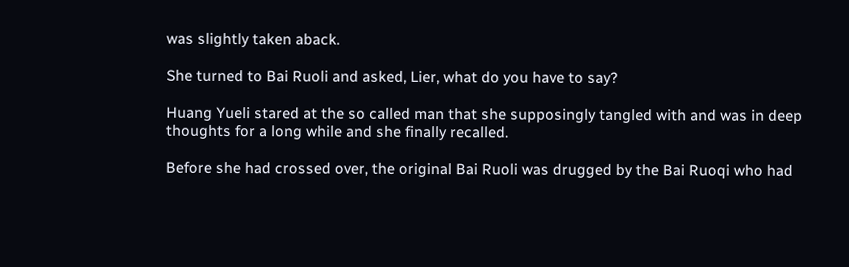was slightly taken aback.

She turned to Bai Ruoli and asked, Lier, what do you have to say?

Huang Yueli stared at the so called man that she supposingly tangled with and was in deep thoughts for a long while and she finally recalled.

Before she had crossed over, the original Bai Ruoli was drugged by the Bai Ruoqi who had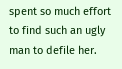spent so much effort to find such an ugly man to defile her.